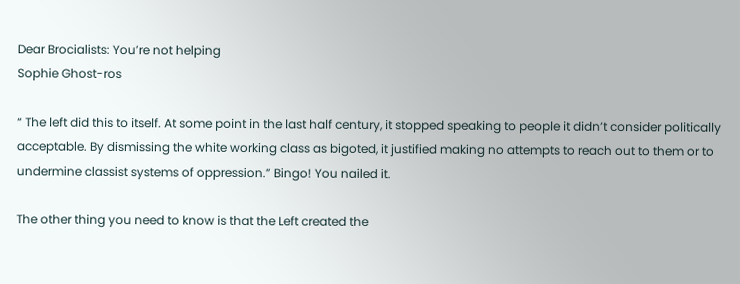Dear Brocialists: You’re not helping
Sophie Ghost-ros

“ The left did this to itself. At some point in the last half century, it stopped speaking to people it didn’t consider politically acceptable. By dismissing the white working class as bigoted, it justified making no attempts to reach out to them or to undermine classist systems of oppression.” Bingo! You nailed it.

The other thing you need to know is that the Left created the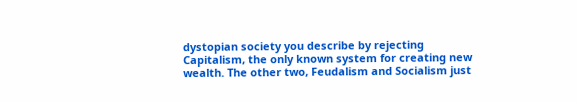dystopian society you describe by rejecting Capitalism, the only known system for creating new wealth. The other two, Feudalism and Socialism just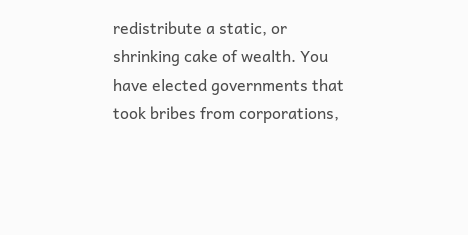redistribute a static, or shrinking cake of wealth. You have elected governments that took bribes from corporations,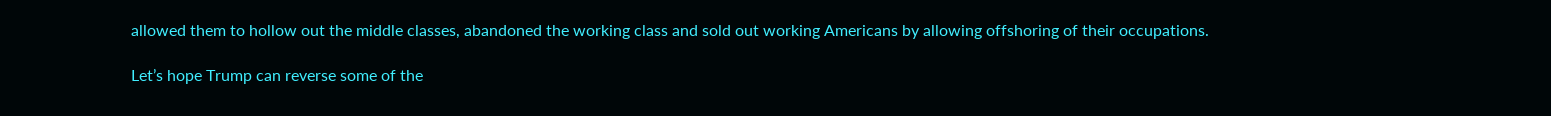allowed them to hollow out the middle classes, abandoned the working class and sold out working Americans by allowing offshoring of their occupations.

Let’s hope Trump can reverse some of the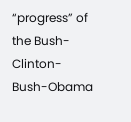“progress” of the Bush-Clinton-Bush-Obama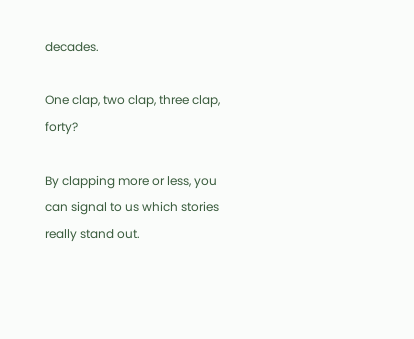decades.

One clap, two clap, three clap, forty?

By clapping more or less, you can signal to us which stories really stand out.